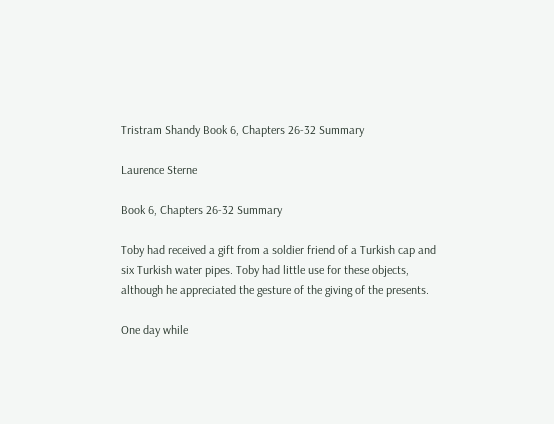Tristram Shandy Book 6, Chapters 26-32 Summary

Laurence Sterne

Book 6, Chapters 26-32 Summary

Toby had received a gift from a soldier friend of a Turkish cap and six Turkish water pipes. Toby had little use for these objects, although he appreciated the gesture of the giving of the presents.

One day while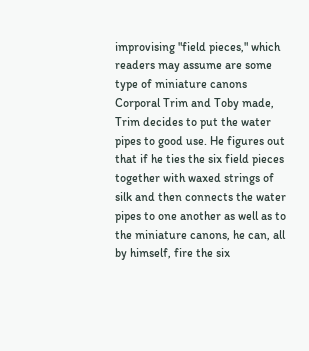improvising "field pieces," which readers may assume are some type of miniature canons Corporal Trim and Toby made, Trim decides to put the water pipes to good use. He figures out that if he ties the six field pieces together with waxed strings of silk and then connects the water pipes to one another as well as to the miniature canons, he can, all by himself, fire the six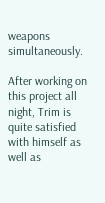weapons simultaneously.

After working on this project all night, Trim is quite satisfied with himself as well as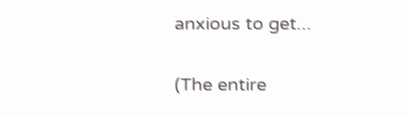anxious to get...

(The entire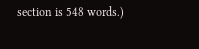section is 548 words.)